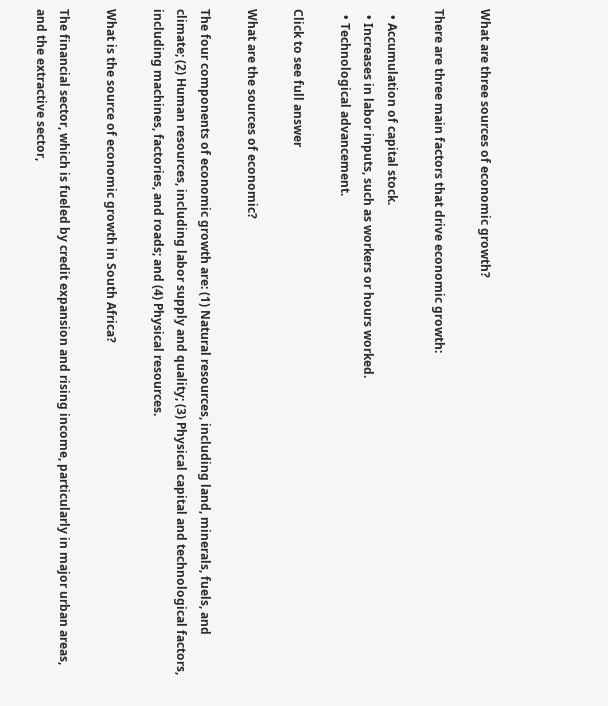What are three sources of economic growth?

There are three main factors that drive economic growth:

  • Accumulation of capital stock.
  • Increases in labor inputs, such as workers or hours worked.
  • Technological advancement.

Click to see full answer

What are the sources of economic?

The four components of economic growth are: (1) Natural resources, including land, minerals, fuels, and climate; (2) Human resources, including labor supply and quality; (3) Physical capital and technological factors, including machines, factories, and roads; and (4) Physical resources.

What is the source of economic growth in South Africa?

The financial sector, which is fueled by credit expansion and rising income, particularly in major urban areas, and the extractive sector,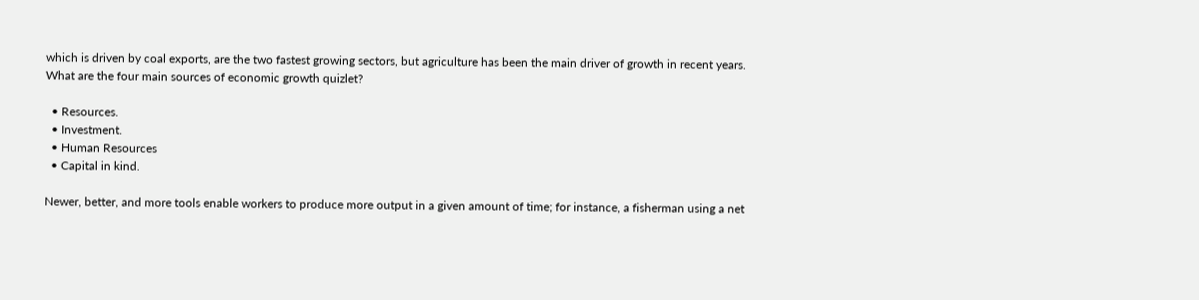which is driven by coal exports, are the two fastest growing sectors, but agriculture has been the main driver of growth in recent years.
What are the four main sources of economic growth quizlet?

  • Resources.
  • Investment.
  • Human Resources
  • Capital in kind.

Newer, better, and more tools enable workers to produce more output in a given amount of time; for instance, a fisherman using a net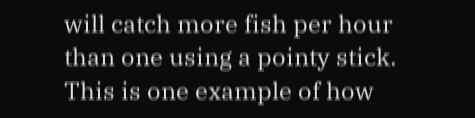will catch more fish per hour than one using a pointy stick. This is one example of how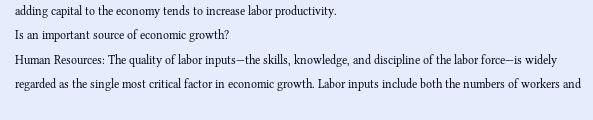adding capital to the economy tends to increase labor productivity.
Is an important source of economic growth?
Human Resources: The quality of labor inputs—the skills, knowledge, and discipline of the labor force—is widely regarded as the single most critical factor in economic growth. Labor inputs include both the numbers of workers and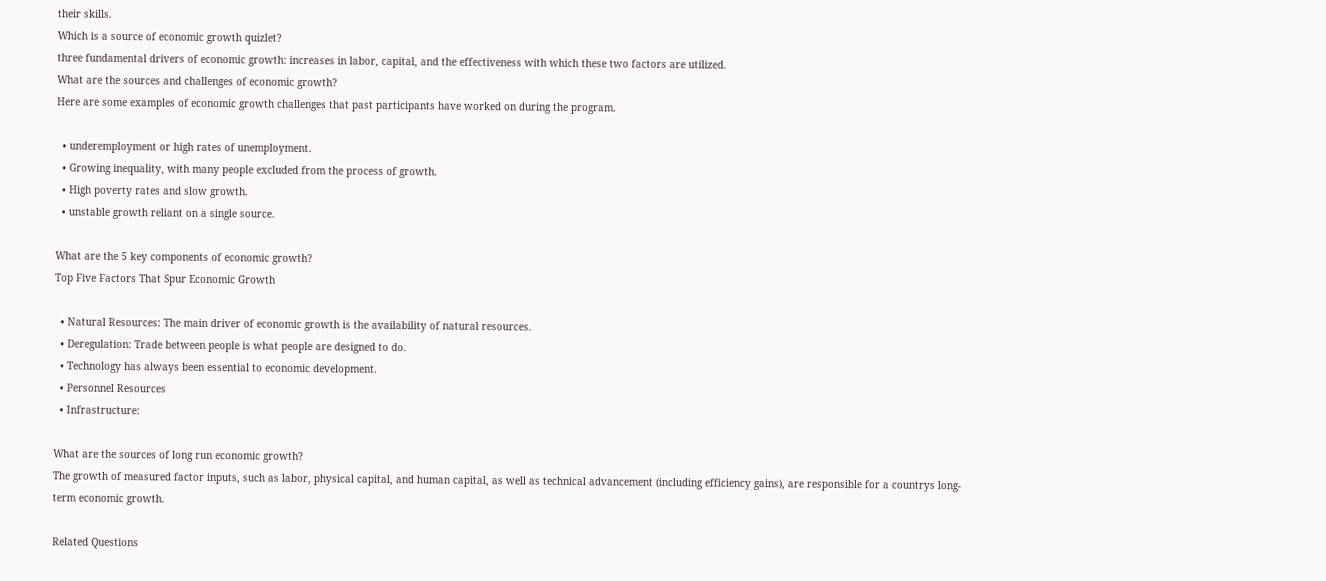their skills.
Which is a source of economic growth quizlet?
three fundamental drivers of economic growth: increases in labor, capital, and the effectiveness with which these two factors are utilized.
What are the sources and challenges of economic growth?
Here are some examples of economic growth challenges that past participants have worked on during the program.

  • underemployment or high rates of unemployment.
  • Growing inequality, with many people excluded from the process of growth.
  • High poverty rates and slow growth.
  • unstable growth reliant on a single source.

What are the 5 key components of economic growth?
Top Five Factors That Spur Economic Growth

  • Natural Resources: The main driver of economic growth is the availability of natural resources.
  • Deregulation: Trade between people is what people are designed to do.
  • Technology has always been essential to economic development.
  • Personnel Resources
  • Infrastructure:

What are the sources of long run economic growth?
The growth of measured factor inputs, such as labor, physical capital, and human capital, as well as technical advancement (including efficiency gains), are responsible for a countrys long-term economic growth.

Related Questions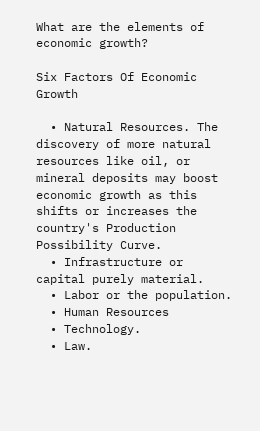What are the elements of economic growth?

Six Factors Of Economic Growth

  • Natural Resources. The discovery of more natural resources like oil, or mineral deposits may boost economic growth as this shifts or increases the country's Production Possibility Curve.
  • Infrastructure or capital purely material.
  • Labor or the population.
  • Human Resources
  • Technology.
  • Law.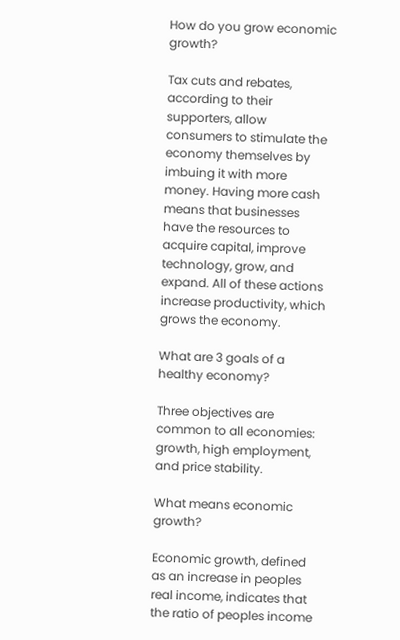How do you grow economic growth?

Tax cuts and rebates, according to their supporters, allow consumers to stimulate the economy themselves by imbuing it with more money. Having more cash means that businesses have the resources to acquire capital, improve technology, grow, and expand. All of these actions increase productivity, which grows the economy.

What are 3 goals of a healthy economy?

Three objectives are common to all economies: growth, high employment, and price stability.

What means economic growth?

Economic growth, defined as an increase in peoples real income, indicates that the ratio of peoples income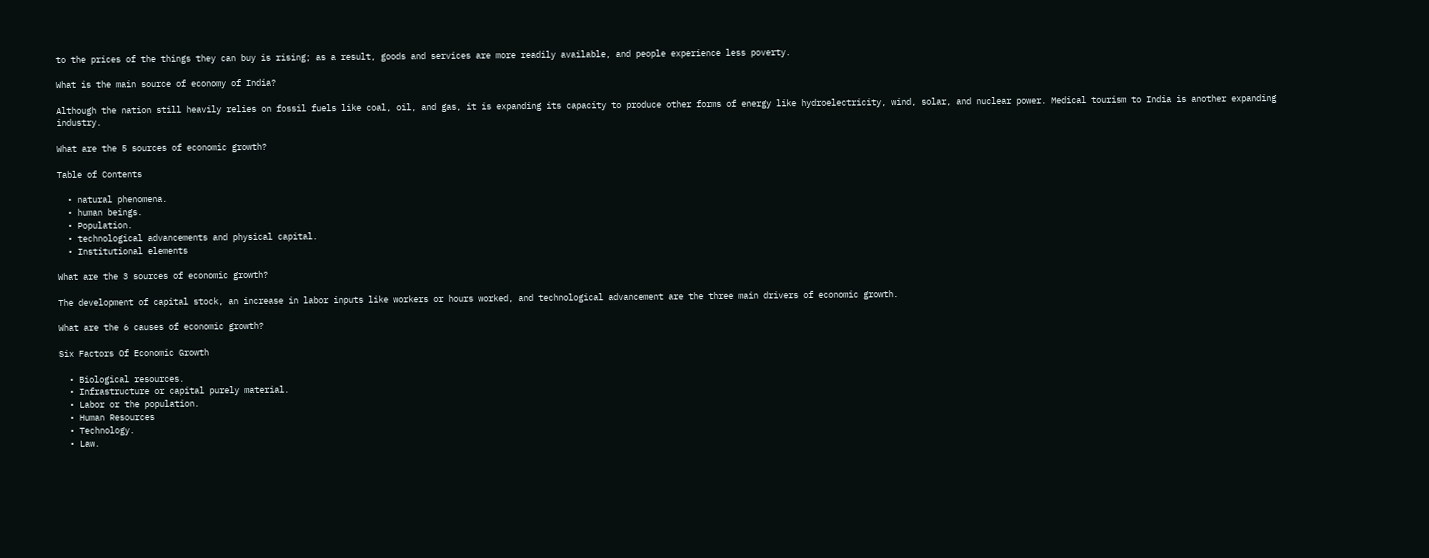to the prices of the things they can buy is rising; as a result, goods and services are more readily available, and people experience less poverty.

What is the main source of economy of India?

Although the nation still heavily relies on fossil fuels like coal, oil, and gas, it is expanding its capacity to produce other forms of energy like hydroelectricity, wind, solar, and nuclear power. Medical tourism to India is another expanding industry.

What are the 5 sources of economic growth?

Table of Contents

  • natural phenomena.
  • human beings.
  • Population.
  • technological advancements and physical capital.
  • Institutional elements

What are the 3 sources of economic growth?

The development of capital stock, an increase in labor inputs like workers or hours worked, and technological advancement are the three main drivers of economic growth.

What are the 6 causes of economic growth?

Six Factors Of Economic Growth

  • Biological resources.
  • Infrastructure or capital purely material.
  • Labor or the population.
  • Human Resources
  • Technology.
  • Law.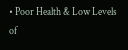• Poor Health & Low Levels of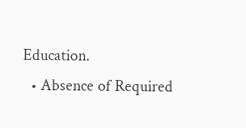Education.
  • Absence of Required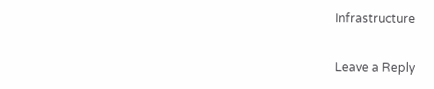Infrastructure

Leave a Reply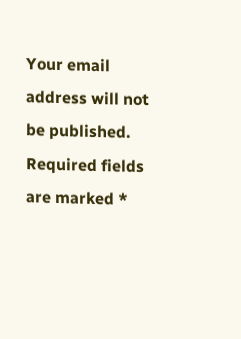Your email address will not be published. Required fields are marked *